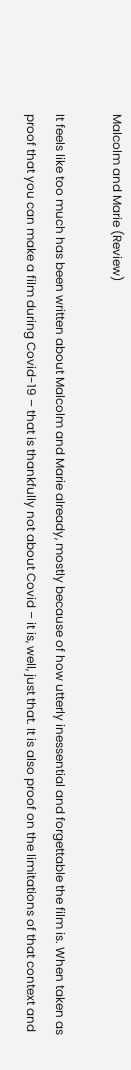Malcolm and Marie (Review)

It feels like too much has been written about Malcolm and Marie already, mostly because of how utterly inessential and forgettable the film is. When taken as proof that you can make a film during Covid-19 – that is thankfully not about Covid – it is, well, just that. It is also proof on the limitations of that context and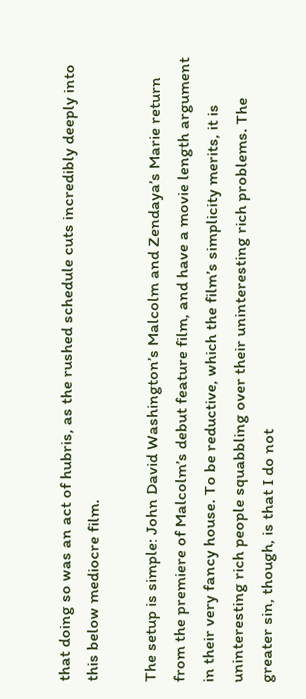that doing so was an act of hubris, as the rushed schedule cuts incredibly deeply into this below mediocre film.

The setup is simple: John David Washington’s Malcolm and Zendaya’s Marie return from the premiere of Malcolm’s debut feature film, and have a movie length argument in their very fancy house. To be reductive, which the film’s simplicity merits, it is uninteresting rich people squabbling over their uninteresting rich problems. The greater sin, though, is that I do not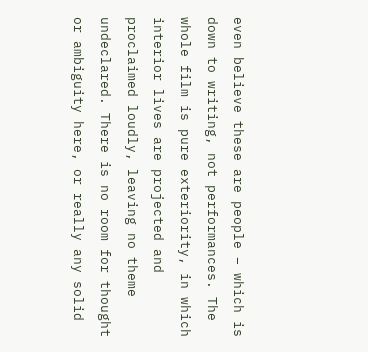even believe these are people – which is down to writing, not performances. The whole film is pure exteriority, in which interior lives are projected and proclaimed loudly, leaving no theme undeclared. There is no room for thought or ambiguity here, or really any solid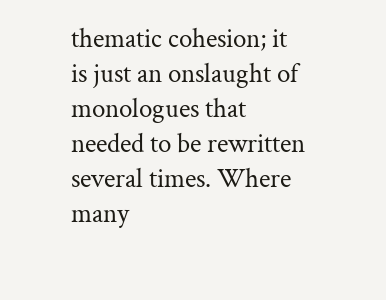thematic cohesion; it is just an onslaught of monologues that needed to be rewritten several times. Where many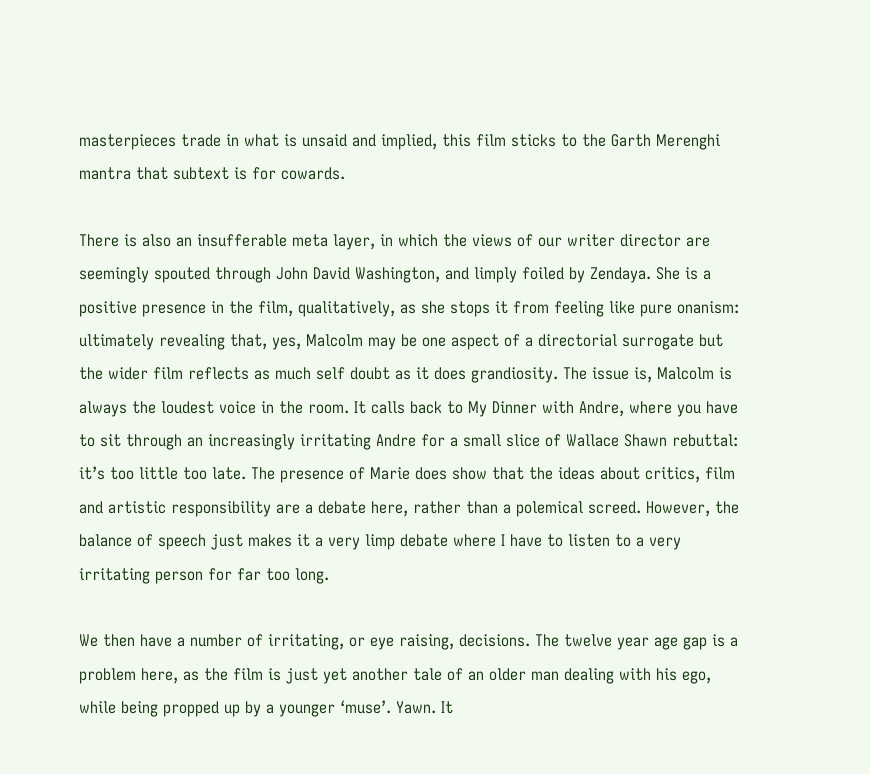masterpieces trade in what is unsaid and implied, this film sticks to the Garth Merenghi mantra that subtext is for cowards.

There is also an insufferable meta layer, in which the views of our writer director are seemingly spouted through John David Washington, and limply foiled by Zendaya. She is a positive presence in the film, qualitatively, as she stops it from feeling like pure onanism: ultimately revealing that, yes, Malcolm may be one aspect of a directorial surrogate but the wider film reflects as much self doubt as it does grandiosity. The issue is, Malcolm is always the loudest voice in the room. It calls back to My Dinner with Andre, where you have to sit through an increasingly irritating Andre for a small slice of Wallace Shawn rebuttal: it’s too little too late. The presence of Marie does show that the ideas about critics, film and artistic responsibility are a debate here, rather than a polemical screed. However, the balance of speech just makes it a very limp debate where I have to listen to a very irritating person for far too long.

We then have a number of irritating, or eye raising, decisions. The twelve year age gap is a problem here, as the film is just yet another tale of an older man dealing with his ego, while being propped up by a younger ‘muse’. Yawn. It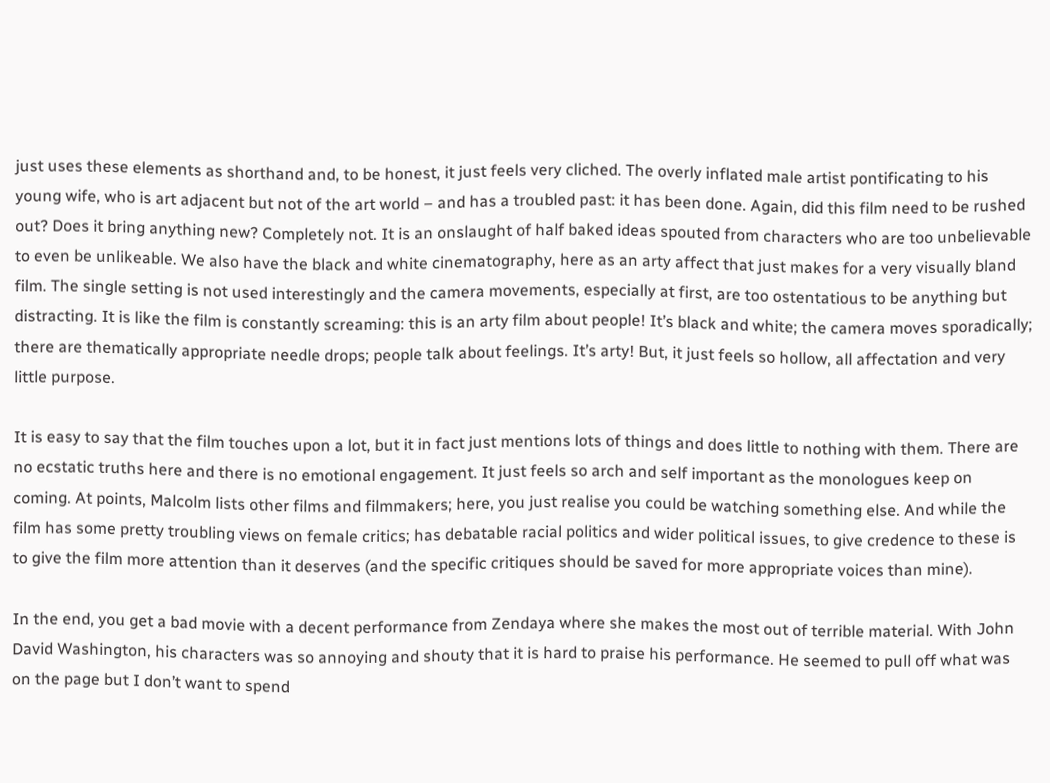just uses these elements as shorthand and, to be honest, it just feels very cliched. The overly inflated male artist pontificating to his young wife, who is art adjacent but not of the art world – and has a troubled past: it has been done. Again, did this film need to be rushed out? Does it bring anything new? Completely not. It is an onslaught of half baked ideas spouted from characters who are too unbelievable to even be unlikeable. We also have the black and white cinematography, here as an arty affect that just makes for a very visually bland film. The single setting is not used interestingly and the camera movements, especially at first, are too ostentatious to be anything but distracting. It is like the film is constantly screaming: this is an arty film about people! It’s black and white; the camera moves sporadically; there are thematically appropriate needle drops; people talk about feelings. It’s arty! But, it just feels so hollow, all affectation and very little purpose.

It is easy to say that the film touches upon a lot, but it in fact just mentions lots of things and does little to nothing with them. There are no ecstatic truths here and there is no emotional engagement. It just feels so arch and self important as the monologues keep on coming. At points, Malcolm lists other films and filmmakers; here, you just realise you could be watching something else. And while the film has some pretty troubling views on female critics; has debatable racial politics and wider political issues, to give credence to these is to give the film more attention than it deserves (and the specific critiques should be saved for more appropriate voices than mine).

In the end, you get a bad movie with a decent performance from Zendaya where she makes the most out of terrible material. With John David Washington, his characters was so annoying and shouty that it is hard to praise his performance. He seemed to pull off what was on the page but I don’t want to spend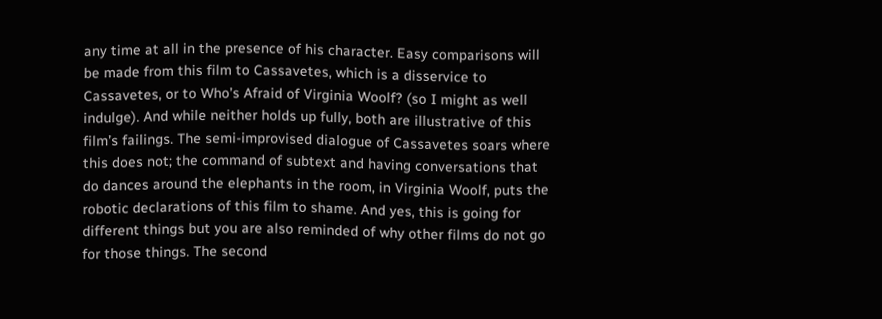any time at all in the presence of his character. Easy comparisons will be made from this film to Cassavetes, which is a disservice to Cassavetes, or to Who’s Afraid of Virginia Woolf? (so I might as well indulge). And while neither holds up fully, both are illustrative of this film’s failings. The semi-improvised dialogue of Cassavetes soars where this does not; the command of subtext and having conversations that do dances around the elephants in the room, in Virginia Woolf, puts the robotic declarations of this film to shame. And yes, this is going for different things but you are also reminded of why other films do not go for those things. The second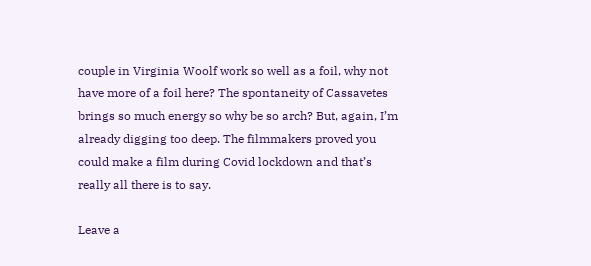couple in Virginia Woolf work so well as a foil, why not have more of a foil here? The spontaneity of Cassavetes brings so much energy so why be so arch? But, again, I’m already digging too deep. The filmmakers proved you could make a film during Covid lockdown and that’s really all there is to say.

Leave a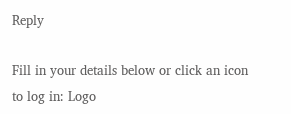Reply

Fill in your details below or click an icon to log in: Logo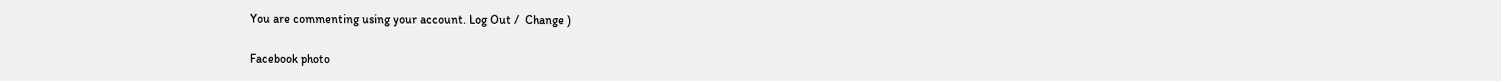You are commenting using your account. Log Out /  Change )

Facebook photo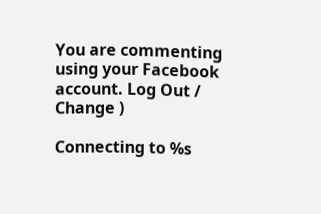You are commenting using your Facebook account. Log Out /  Change )

Connecting to %s